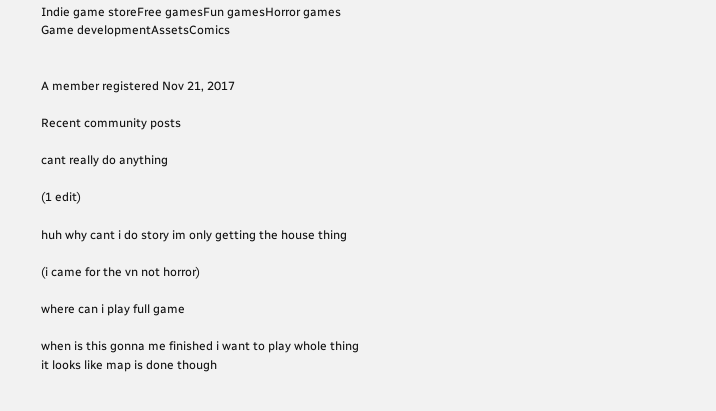Indie game storeFree gamesFun gamesHorror games
Game developmentAssetsComics


A member registered Nov 21, 2017

Recent community posts

cant really do anything

(1 edit)

huh why cant i do story im only getting the house thing

(i came for the vn not horror)

where can i play full game

when is this gonna me finished i want to play whole thing it looks like map is done though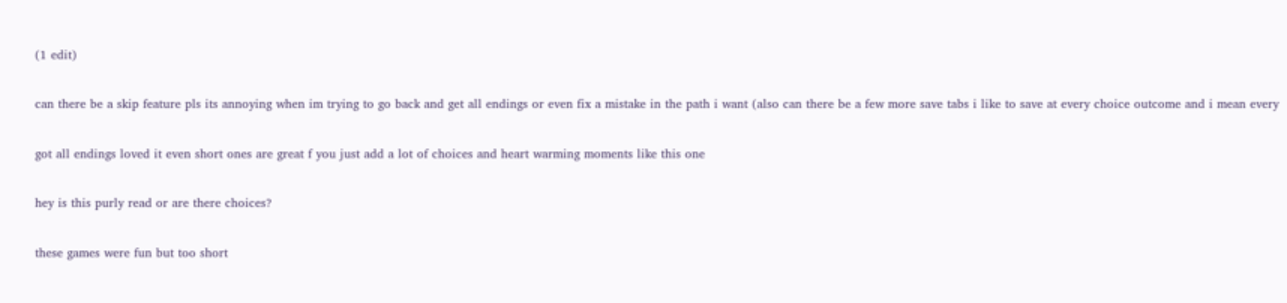(1 edit)

can there be a skip feature pls its annoying when im trying to go back and get all endings or even fix a mistake in the path i want (also can there be a few more save tabs i like to save at every choice outcome and i mean every

got all endings loved it even short ones are great f you just add a lot of choices and heart warming moments like this one

hey is this purly read or are there choices?

these games were fun but too short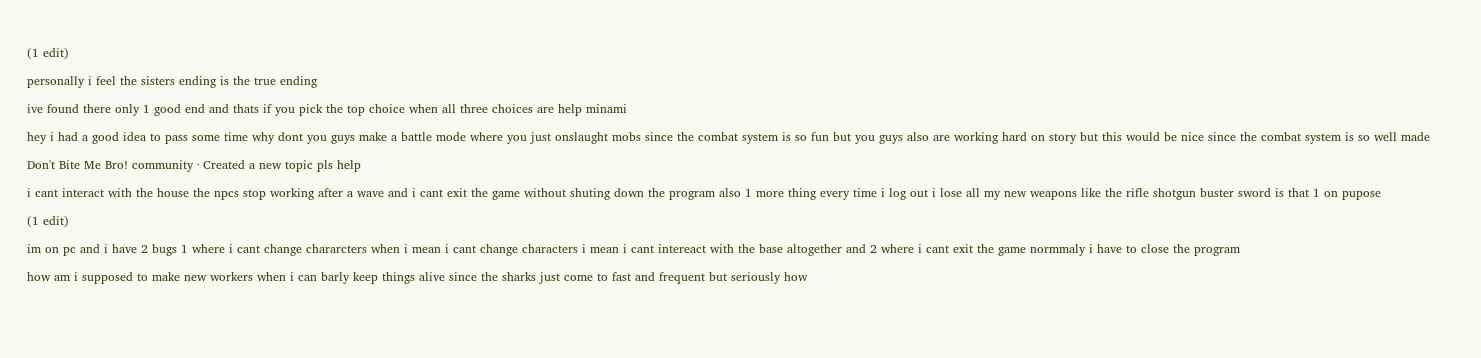(1 edit)

personally i feel the sisters ending is the true ending

ive found there only 1 good end and thats if you pick the top choice when all three choices are help minami

hey i had a good idea to pass some time why dont you guys make a battle mode where you just onslaught mobs since the combat system is so fun but you guys also are working hard on story but this would be nice since the combat system is so well made

Don't Bite Me Bro! community · Created a new topic pls help

i cant interact with the house the npcs stop working after a wave and i cant exit the game without shuting down the program also 1 more thing every time i log out i lose all my new weapons like the rifle shotgun buster sword is that 1 on pupose

(1 edit)

im on pc and i have 2 bugs 1 where i cant change chararcters when i mean i cant change characters i mean i cant intereact with the base altogether and 2 where i cant exit the game normmaly i have to close the program

how am i supposed to make new workers when i can barly keep things alive since the sharks just come to fast and frequent but seriously how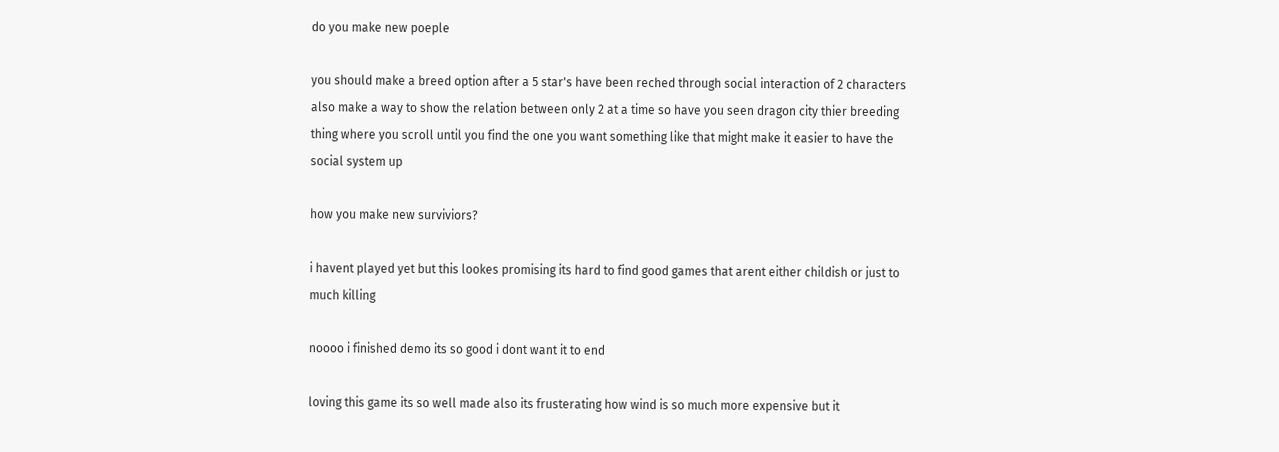do you make new poeple

you should make a breed option after a 5 star's have been reched through social interaction of 2 characters also make a way to show the relation between only 2 at a time so have you seen dragon city thier breeding thing where you scroll until you find the one you want something like that might make it easier to have the social system up

how you make new surviviors?

i havent played yet but this lookes promising its hard to find good games that arent either childish or just to much killing

noooo i finished demo its so good i dont want it to end

loving this game its so well made also its frusterating how wind is so much more expensive but it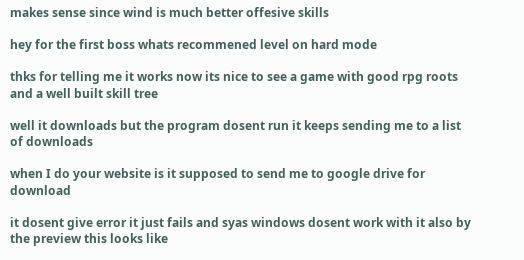makes sense since wind is much better offesive skills

hey for the first boss whats recommened level on hard mode

thks for telling me it works now its nice to see a game with good rpg roots and a well built skill tree

well it downloads but the program dosent run it keeps sending me to a list of downloads

when I do your website is it supposed to send me to google drive for download

it dosent give error it just fails and syas windows dosent work with it also by the preview this looks like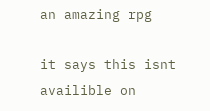an amazing rpg

it says this isnt availible on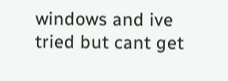windows and ive tried but cant get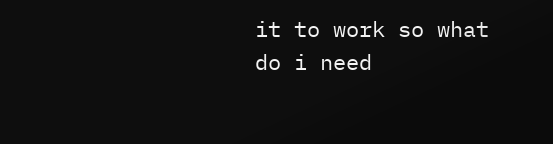it to work so what do i need